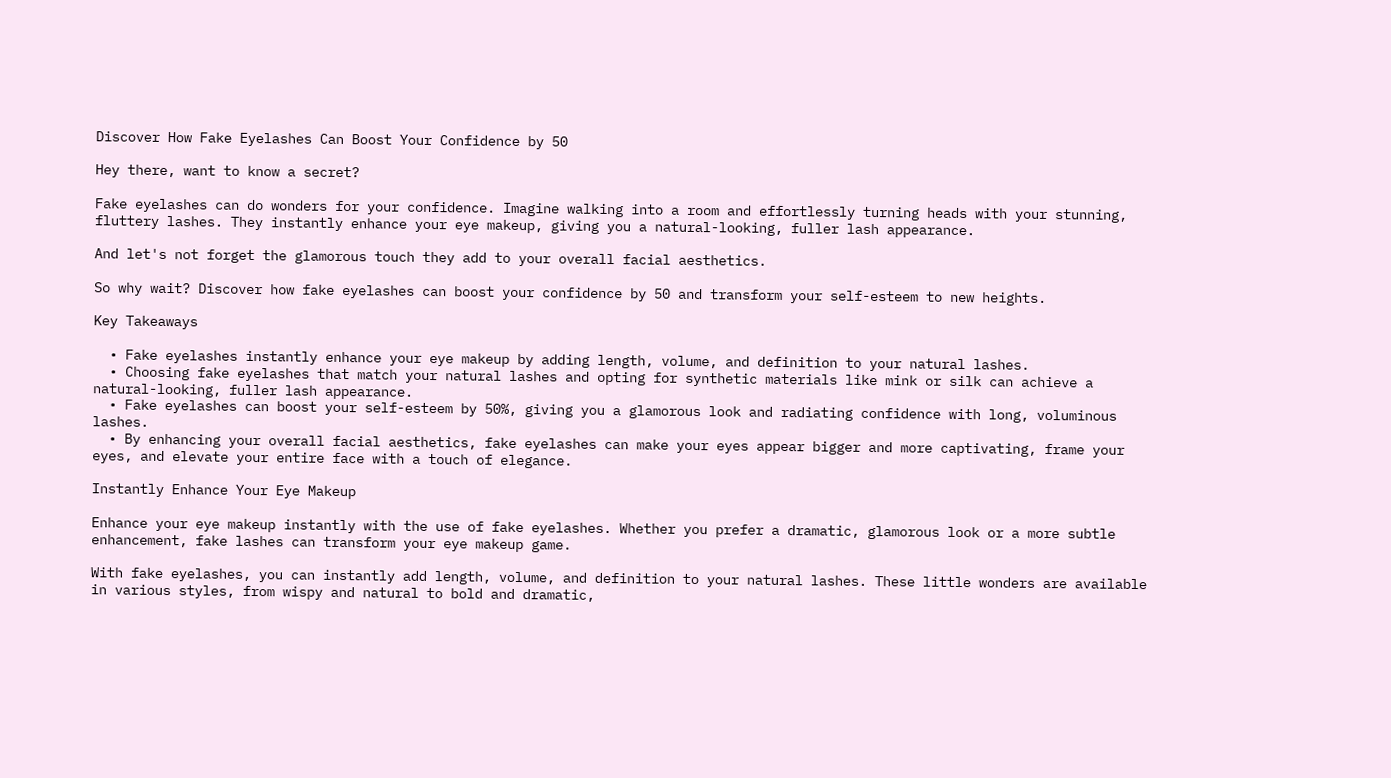Discover How Fake Eyelashes Can Boost Your Confidence by 50

Hey there, want to know a secret?

Fake eyelashes can do wonders for your confidence. Imagine walking into a room and effortlessly turning heads with your stunning, fluttery lashes. They instantly enhance your eye makeup, giving you a natural-looking, fuller lash appearance.

And let's not forget the glamorous touch they add to your overall facial aesthetics.

So why wait? Discover how fake eyelashes can boost your confidence by 50 and transform your self-esteem to new heights.

Key Takeaways

  • Fake eyelashes instantly enhance your eye makeup by adding length, volume, and definition to your natural lashes.
  • Choosing fake eyelashes that match your natural lashes and opting for synthetic materials like mink or silk can achieve a natural-looking, fuller lash appearance.
  • Fake eyelashes can boost your self-esteem by 50%, giving you a glamorous look and radiating confidence with long, voluminous lashes.
  • By enhancing your overall facial aesthetics, fake eyelashes can make your eyes appear bigger and more captivating, frame your eyes, and elevate your entire face with a touch of elegance.

Instantly Enhance Your Eye Makeup

Enhance your eye makeup instantly with the use of fake eyelashes. Whether you prefer a dramatic, glamorous look or a more subtle enhancement, fake lashes can transform your eye makeup game.

With fake eyelashes, you can instantly add length, volume, and definition to your natural lashes. These little wonders are available in various styles, from wispy and natural to bold and dramatic,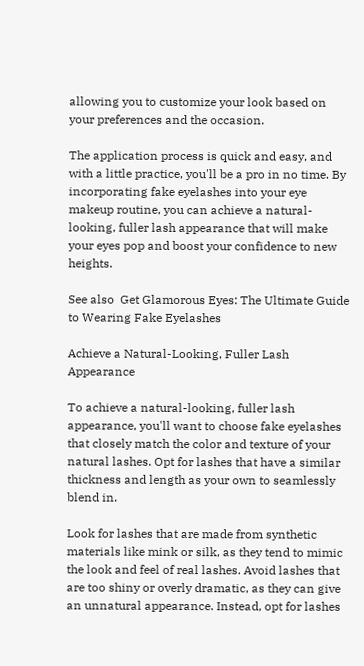allowing you to customize your look based on your preferences and the occasion.

The application process is quick and easy, and with a little practice, you'll be a pro in no time. By incorporating fake eyelashes into your eye makeup routine, you can achieve a natural-looking, fuller lash appearance that will make your eyes pop and boost your confidence to new heights.

See also  Get Glamorous Eyes: The Ultimate Guide to Wearing Fake Eyelashes

Achieve a Natural-Looking, Fuller Lash Appearance

To achieve a natural-looking, fuller lash appearance, you'll want to choose fake eyelashes that closely match the color and texture of your natural lashes. Opt for lashes that have a similar thickness and length as your own to seamlessly blend in.

Look for lashes that are made from synthetic materials like mink or silk, as they tend to mimic the look and feel of real lashes. Avoid lashes that are too shiny or overly dramatic, as they can give an unnatural appearance. Instead, opt for lashes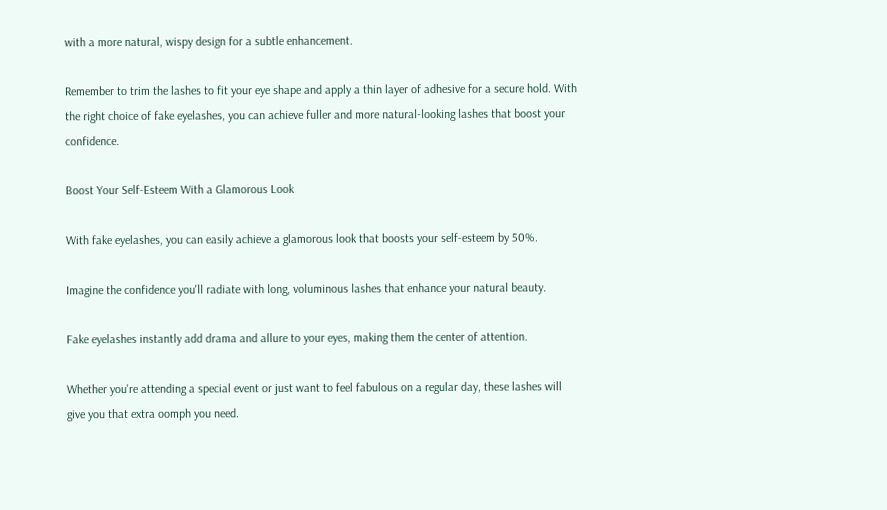with a more natural, wispy design for a subtle enhancement.

Remember to trim the lashes to fit your eye shape and apply a thin layer of adhesive for a secure hold. With the right choice of fake eyelashes, you can achieve fuller and more natural-looking lashes that boost your confidence.

Boost Your Self-Esteem With a Glamorous Look

With fake eyelashes, you can easily achieve a glamorous look that boosts your self-esteem by 50%.

Imagine the confidence you'll radiate with long, voluminous lashes that enhance your natural beauty.

Fake eyelashes instantly add drama and allure to your eyes, making them the center of attention.

Whether you're attending a special event or just want to feel fabulous on a regular day, these lashes will give you that extra oomph you need.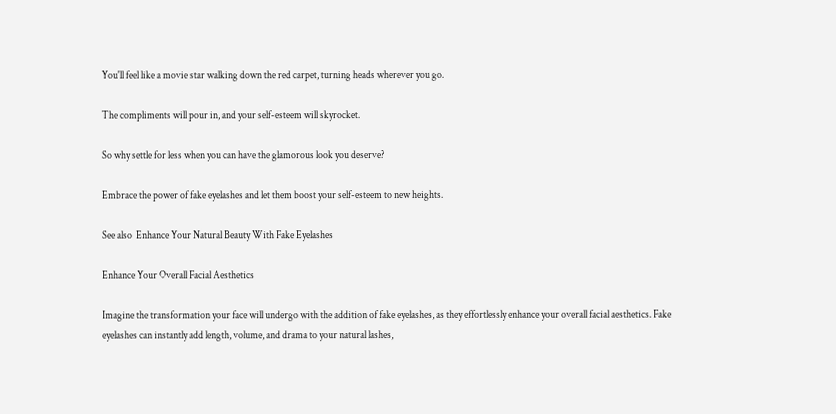You'll feel like a movie star walking down the red carpet, turning heads wherever you go.

The compliments will pour in, and your self-esteem will skyrocket.

So why settle for less when you can have the glamorous look you deserve?

Embrace the power of fake eyelashes and let them boost your self-esteem to new heights.

See also  Enhance Your Natural Beauty With Fake Eyelashes

Enhance Your Overall Facial Aesthetics

Imagine the transformation your face will undergo with the addition of fake eyelashes, as they effortlessly enhance your overall facial aesthetics. Fake eyelashes can instantly add length, volume, and drama to your natural lashes,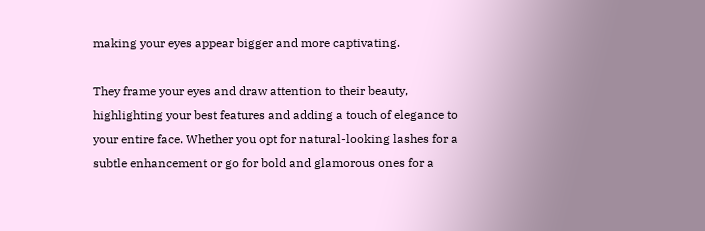making your eyes appear bigger and more captivating.

They frame your eyes and draw attention to their beauty, highlighting your best features and adding a touch of elegance to your entire face. Whether you opt for natural-looking lashes for a subtle enhancement or go for bold and glamorous ones for a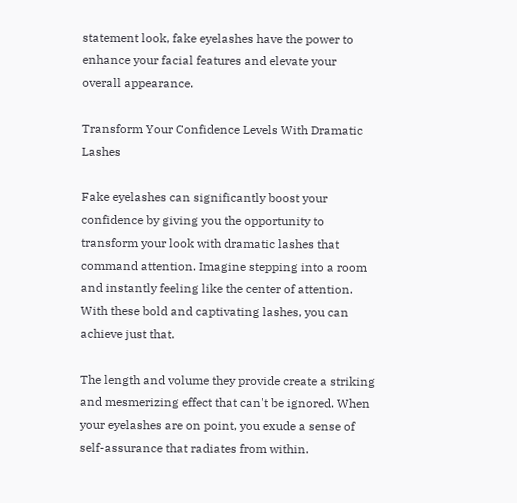statement look, fake eyelashes have the power to enhance your facial features and elevate your overall appearance.

Transform Your Confidence Levels With Dramatic Lashes

Fake eyelashes can significantly boost your confidence by giving you the opportunity to transform your look with dramatic lashes that command attention. Imagine stepping into a room and instantly feeling like the center of attention. With these bold and captivating lashes, you can achieve just that.

The length and volume they provide create a striking and mesmerizing effect that can't be ignored. When your eyelashes are on point, you exude a sense of self-assurance that radiates from within.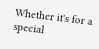Whether it's for a special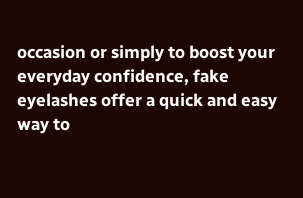occasion or simply to boost your everyday confidence, fake eyelashes offer a quick and easy way to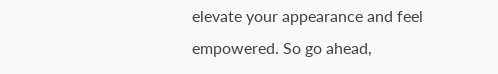elevate your appearance and feel empowered. So go ahead,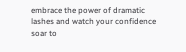embrace the power of dramatic lashes and watch your confidence soar to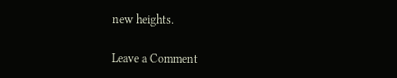new heights.

Leave a Comment